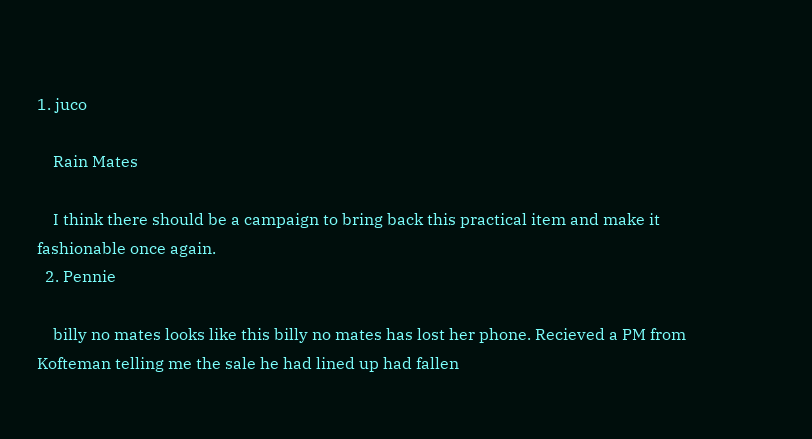1. juco

    Rain Mates

    I think there should be a campaign to bring back this practical item and make it fashionable once again.
  2. Pennie

    billy no mates looks like this billy no mates has lost her phone. Recieved a PM from Kofteman telling me the sale he had lined up had fallen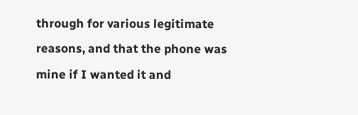through for various legitimate reasons, and that the phone was mine if I wanted it and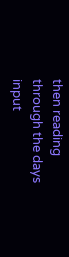then reading through the days input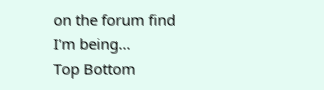on the forum find I'm being...
Top Bottom